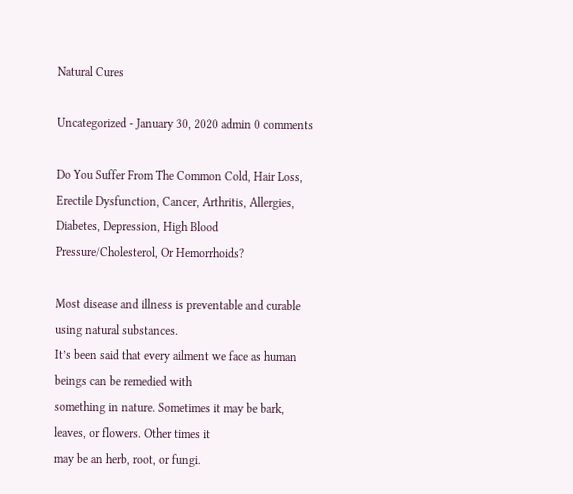Natural Cures

Uncategorized - January 30, 2020 admin 0 comments

Do You Suffer From The Common Cold, Hair Loss, Erectile Dysfunction, Cancer, Arthritis, Allergies, Diabetes, Depression, High Blood Pressure/Cholesterol, Or Hemorrhoids?

Most disease and illness is preventable and curable using natural substances.
It’s been said that every ailment we face as human beings can be remedied with
something in nature. Sometimes it may be bark, leaves, or flowers. Other times it
may be an herb, root, or fungi.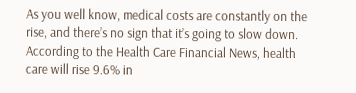As you well know, medical costs are constantly on the rise, and there’s no sign that it’s going to slow down. According to the Health Care Financial News, health care will rise 9.6% in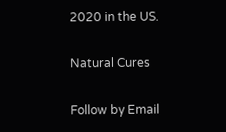2020 in the US.

Natural Cures

Follow by Email